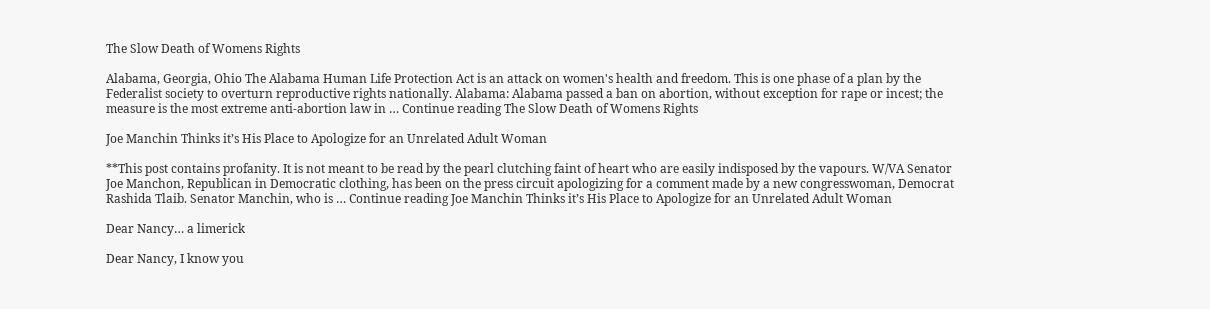The Slow Death of Womens Rights

Alabama, Georgia, Ohio The Alabama Human Life Protection Act is an attack on women's health and freedom. This is one phase of a plan by the Federalist society to overturn reproductive rights nationally. Alabama: Alabama passed a ban on abortion, without exception for rape or incest; the measure is the most extreme anti-abortion law in … Continue reading The Slow Death of Womens Rights

Joe Manchin Thinks it’s His Place to Apologize for an Unrelated Adult Woman

**This post contains profanity. It is not meant to be read by the pearl clutching faint of heart who are easily indisposed by the vapours. W/VA Senator Joe Manchon, Republican in Democratic clothing, has been on the press circuit apologizing for a comment made by a new congresswoman, Democrat Rashida Tlaib. Senator Manchin, who is … Continue reading Joe Manchin Thinks it’s His Place to Apologize for an Unrelated Adult Woman

Dear Nancy… a limerick

Dear Nancy, I know you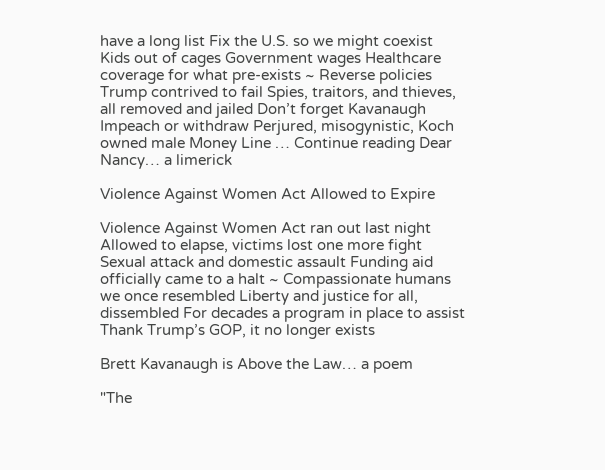have a long list Fix the U.S. so we might coexist Kids out of cages Government wages Healthcare coverage for what pre-exists ~ Reverse policies Trump contrived to fail Spies, traitors, and thieves, all removed and jailed Don’t forget Kavanaugh Impeach or withdraw Perjured, misogynistic, Koch owned male Money Line … Continue reading Dear Nancy… a limerick

Violence Against Women Act Allowed to Expire

Violence Against Women Act ran out last night Allowed to elapse, victims lost one more fight Sexual attack and domestic assault Funding aid officially came to a halt ~ Compassionate humans we once resembled Liberty and justice for all, dissembled For decades a program in place to assist Thank Trump’s GOP, it no longer exists

Brett Kavanaugh is Above the Law… a poem

"The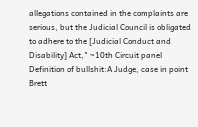allegations contained in the complaints are serious, but the Judicial Council is obligated to adhere to the [Judicial Conduct and Disability] Act," ~10th Circuit panel Definition of bullshit:A Judge, case in point Brett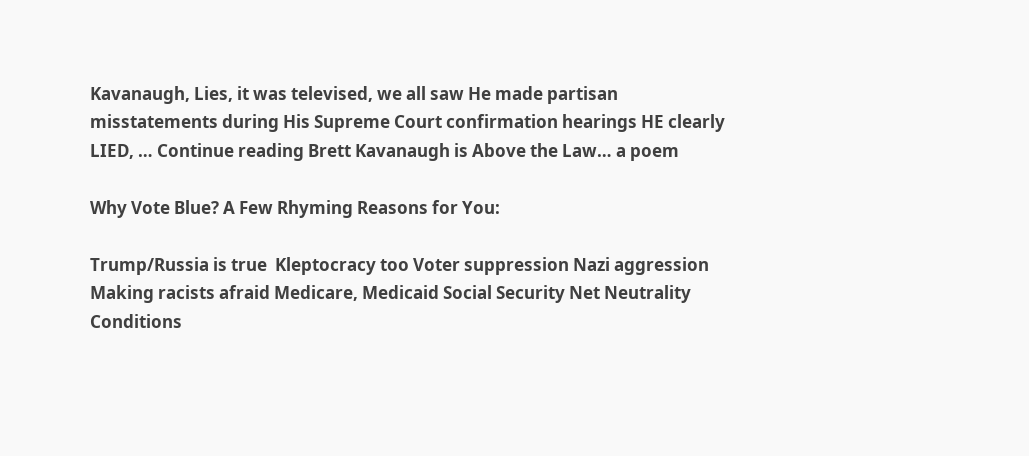Kavanaugh, Lies, it was televised, we all saw He made partisan misstatements during His Supreme Court confirmation hearings HE clearly LIED, … Continue reading Brett Kavanaugh is Above the Law… a poem

Why Vote Blue? A Few Rhyming Reasons for You:

Trump/Russia is true  Kleptocracy too Voter suppression Nazi aggression Making racists afraid Medicare, Medicaid Social Security Net Neutrality Conditions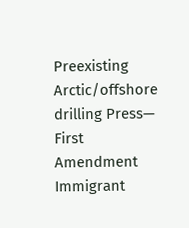Preexisting Arctic/offshore drilling Press— First Amendment  Immigrant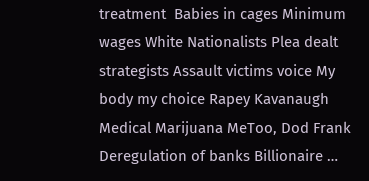treatment  Babies in cages Minimum wages White Nationalists Plea dealt strategists Assault victims voice My body my choice Rapey Kavanaugh Medical Marijuana MeToo, Dod Frank  Deregulation of banks Billionaire …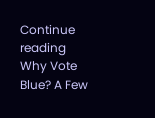Continue reading Why Vote Blue? A Few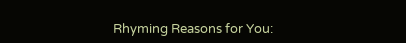Rhyming Reasons for You: